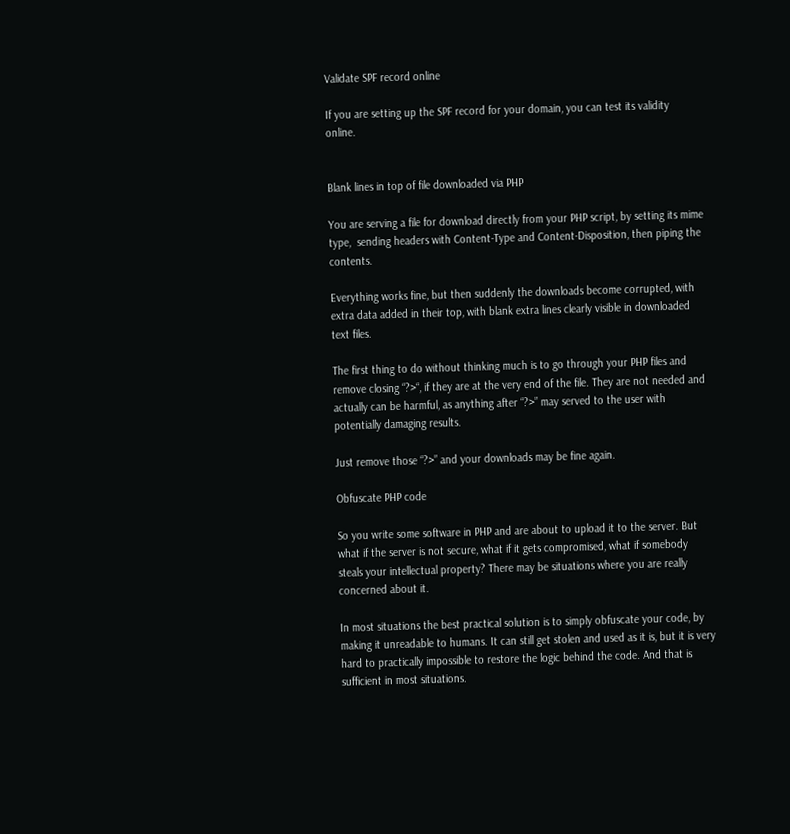Validate SPF record online

If you are setting up the SPF record for your domain, you can test its validity online.


Blank lines in top of file downloaded via PHP

You are serving a file for download directly from your PHP script, by setting its mime type,  sending headers with Content-Type and Content-Disposition, then piping the contents.

Everything works fine, but then suddenly the downloads become corrupted, with extra data added in their top, with blank extra lines clearly visible in downloaded text files.

The first thing to do without thinking much is to go through your PHP files and remove closing “?>“, if they are at the very end of the file. They are not needed and actually can be harmful, as anything after “?>” may served to the user with potentially damaging results.

Just remove those “?>” and your downloads may be fine again.

Obfuscate PHP code

So you write some software in PHP and are about to upload it to the server. But what if the server is not secure, what if it gets compromised, what if somebody steals your intellectual property? There may be situations where you are really concerned about it.

In most situations the best practical solution is to simply obfuscate your code, by making it unreadable to humans. It can still get stolen and used as it is, but it is very hard to practically impossible to restore the logic behind the code. And that is sufficient in most situations.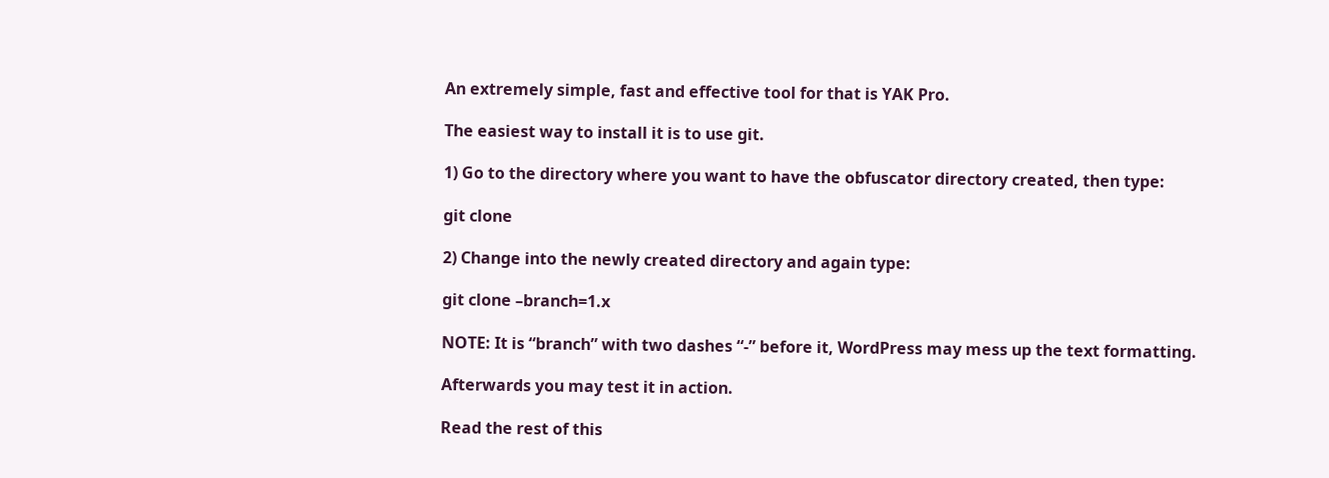An extremely simple, fast and effective tool for that is YAK Pro.

The easiest way to install it is to use git.

1) Go to the directory where you want to have the obfuscator directory created, then type:

git clone

2) Change into the newly created directory and again type:

git clone –branch=1.x

NOTE: It is “branch” with two dashes “-” before it, WordPress may mess up the text formatting.

Afterwards you may test it in action.

Read the rest of this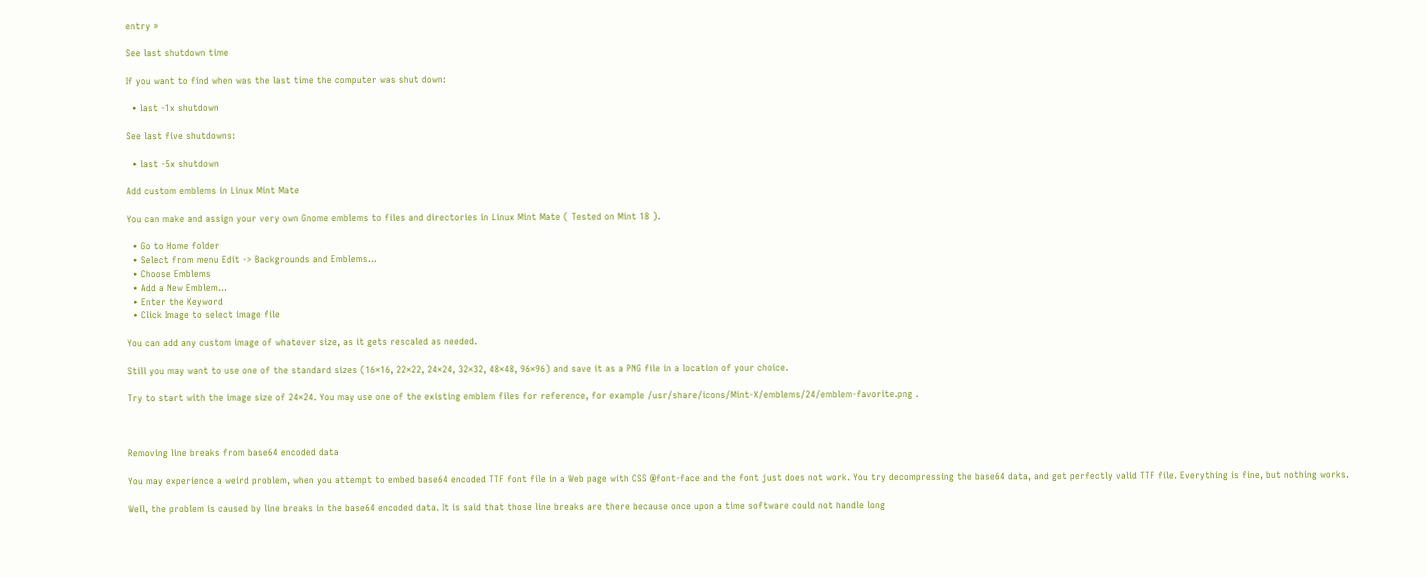entry »

See last shutdown time

If you want to find when was the last time the computer was shut down:

  • last -1x shutdown

See last five shutdowns:

  • last -5x shutdown

Add custom emblems in Linux Mint Mate

You can make and assign your very own Gnome emblems to files and directories in Linux Mint Mate ( Tested on Mint 18 ).

  • Go to Home folder
  • Select from menu Edit -> Backgrounds and Emblems…
  • Choose Emblems
  • Add a New Emblem…
  • Enter the Keyword
  • Click Image to select image file

You can add any custom image of whatever size, as it gets rescaled as needed.

Still you may want to use one of the standard sizes (16×16, 22×22, 24×24, 32×32, 48×48, 96×96) and save it as a PNG file in a location of your choice.

Try to start with the image size of 24×24. You may use one of the existing emblem files for reference, for example /usr/share/icons/Mint-X/emblems/24/emblem-favorite.png .



Removing line breaks from base64 encoded data

You may experience a weird problem, when you attempt to embed base64 encoded TTF font file in a Web page with CSS @font-face and the font just does not work. You try decompressing the base64 data, and get perfectly valid TTF file. Everything is fine, but nothing works.

Well, the problem is caused by line breaks in the base64 encoded data. It is said that those line breaks are there because once upon a time software could not handle long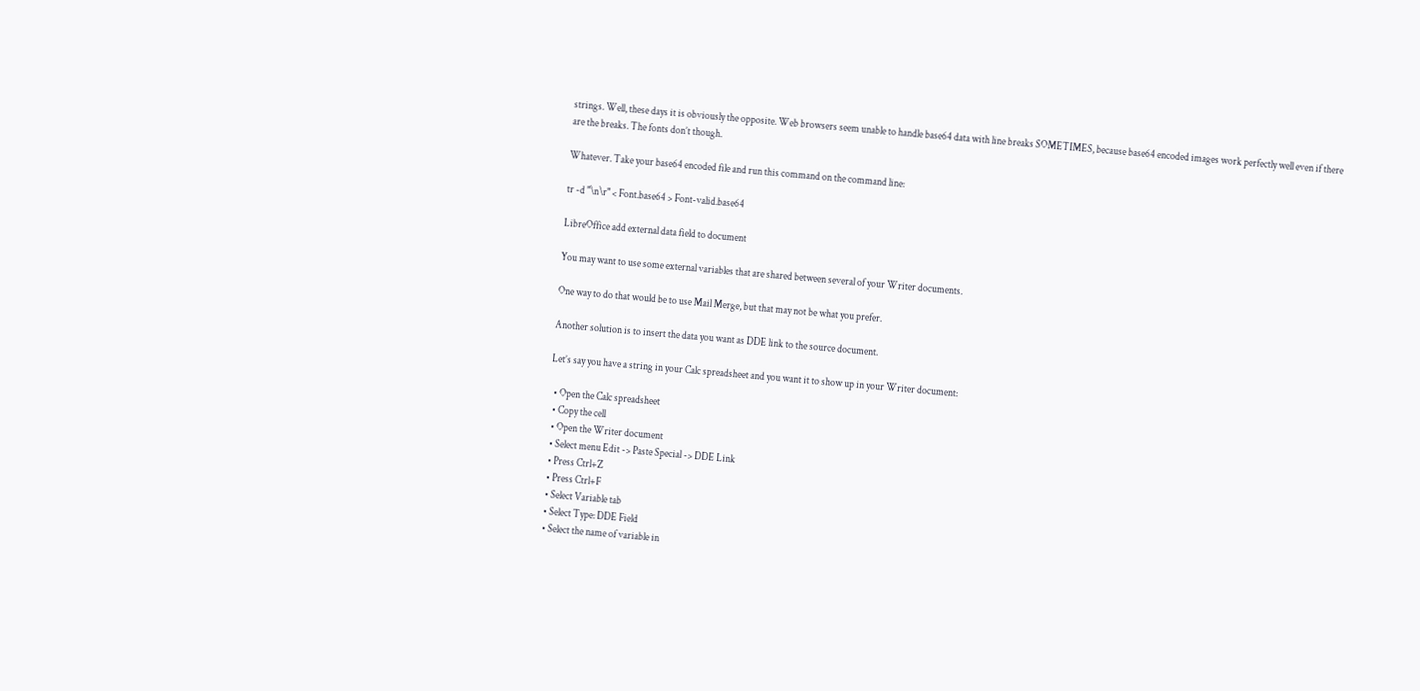strings. Well, these days it is obviously the opposite. Web browsers seem unable to handle base64 data with line breaks SOMETIMES, because base64 encoded images work perfectly well even if there are the breaks. The fonts don’t though.

Whatever. Take your base64 encoded file and run this command on the command line:

tr -d "\n\r" < Font.base64 > Font-valid.base64

LibreOffice add external data field to document

You may want to use some external variables that are shared between several of your Writer documents.

One way to do that would be to use Mail Merge, but that may not be what you prefer.

Another solution is to insert the data you want as DDE link to the source document.

Let’s say you have a string in your Calc spreadsheet and you want it to show up in your Writer document:

  • Open the Calc spreadsheet
  • Copy the cell
  • Open the Writer document
  • Select menu Edit -> Paste Special -> DDE Link
  • Press Ctrl+Z
  • Press Ctrl+F
  • Select Variable tab
  • Select Type: DDE Field
  • Select the name of variable in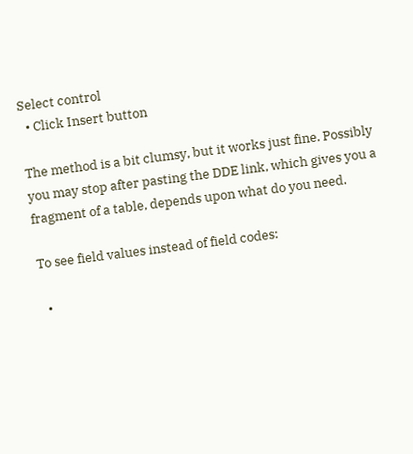Select control
  • Click Insert button

The method is a bit clumsy, but it works just fine. Possibly you may stop after pasting the DDE link, which gives you a fragment of a table, depends upon what do you need.

To see field values instead of field codes:

  •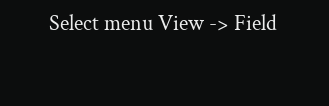Select menu View -> Field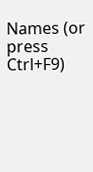Names (or press Ctrl+F9)